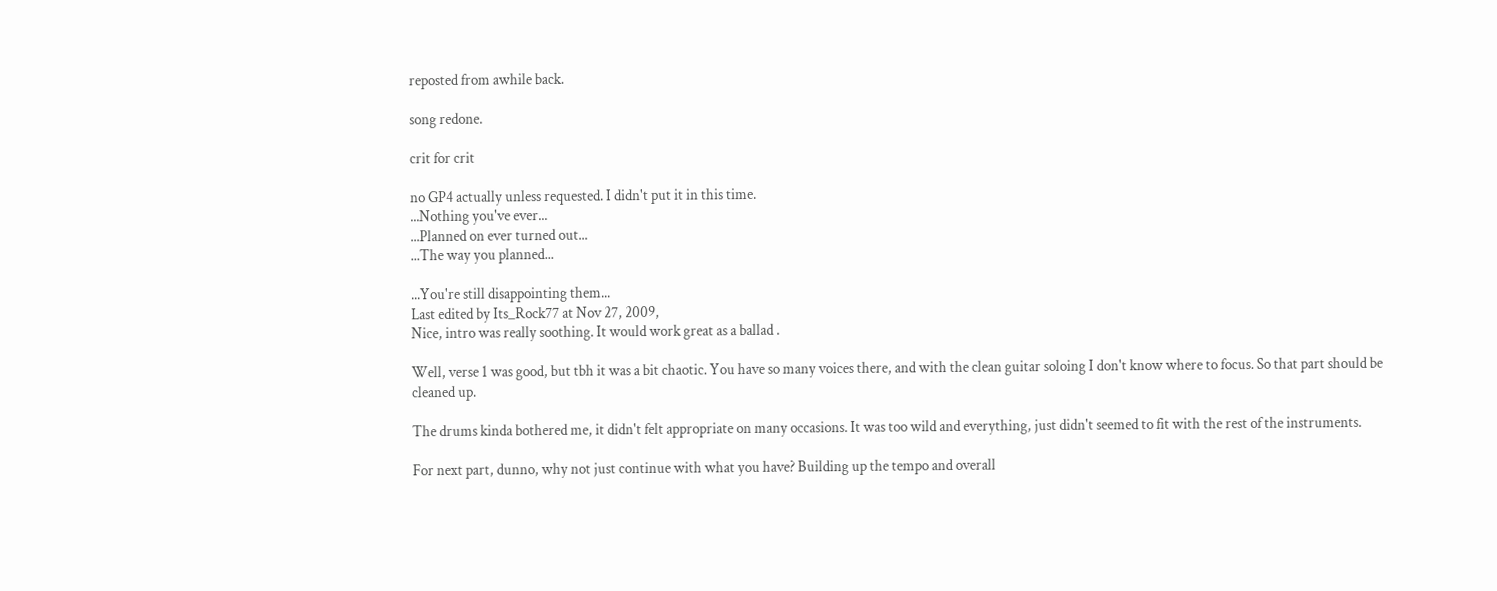reposted from awhile back.

song redone.

crit for crit

no GP4 actually unless requested. I didn't put it in this time.
...Nothing you've ever...
...Planned on ever turned out...
...The way you planned...

...You're still disappointing them...
Last edited by Its_Rock77 at Nov 27, 2009,
Nice, intro was really soothing. It would work great as a ballad .

Well, verse 1 was good, but tbh it was a bit chaotic. You have so many voices there, and with the clean guitar soloing I don't know where to focus. So that part should be cleaned up.

The drums kinda bothered me, it didn't felt appropriate on many occasions. It was too wild and everything, just didn't seemed to fit with the rest of the instruments.

For next part, dunno, why not just continue with what you have? Building up the tempo and overall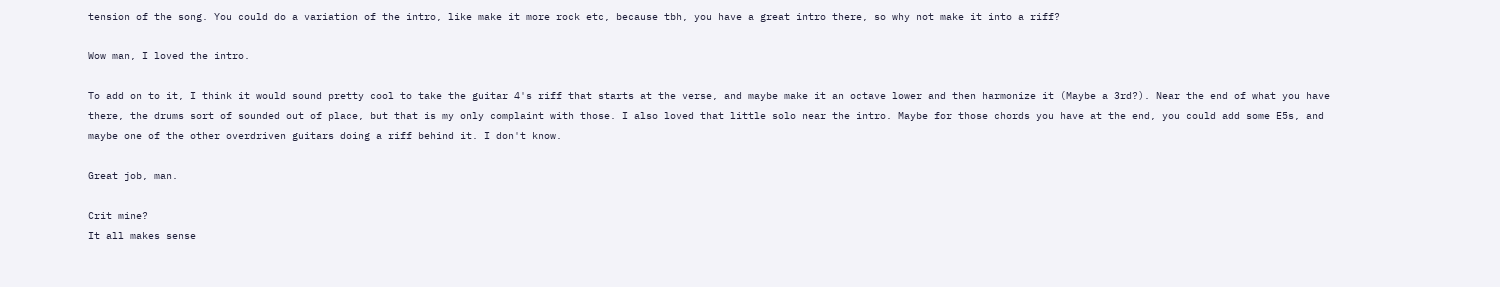tension of the song. You could do a variation of the intro, like make it more rock etc, because tbh, you have a great intro there, so why not make it into a riff?

Wow man, I loved the intro.

To add on to it, I think it would sound pretty cool to take the guitar 4's riff that starts at the verse, and maybe make it an octave lower and then harmonize it (Maybe a 3rd?). Near the end of what you have there, the drums sort of sounded out of place, but that is my only complaint with those. I also loved that little solo near the intro. Maybe for those chords you have at the end, you could add some E5s, and maybe one of the other overdriven guitars doing a riff behind it. I don't know.

Great job, man.

Crit mine?
It all makes sense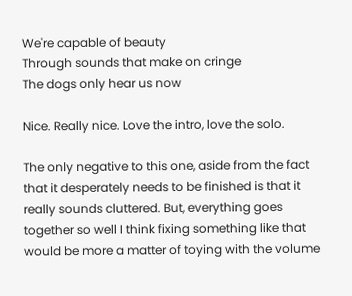We're capable of beauty
Through sounds that make on cringe
The dogs only hear us now

Nice. Really nice. Love the intro, love the solo.

The only negative to this one, aside from the fact that it desperately needs to be finished is that it really sounds cluttered. But, everything goes together so well I think fixing something like that would be more a matter of toying with the volume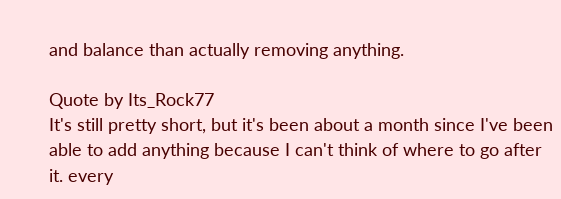and balance than actually removing anything.

Quote by Its_Rock77
It's still pretty short, but it's been about a month since I've been able to add anything because I can't think of where to go after it. every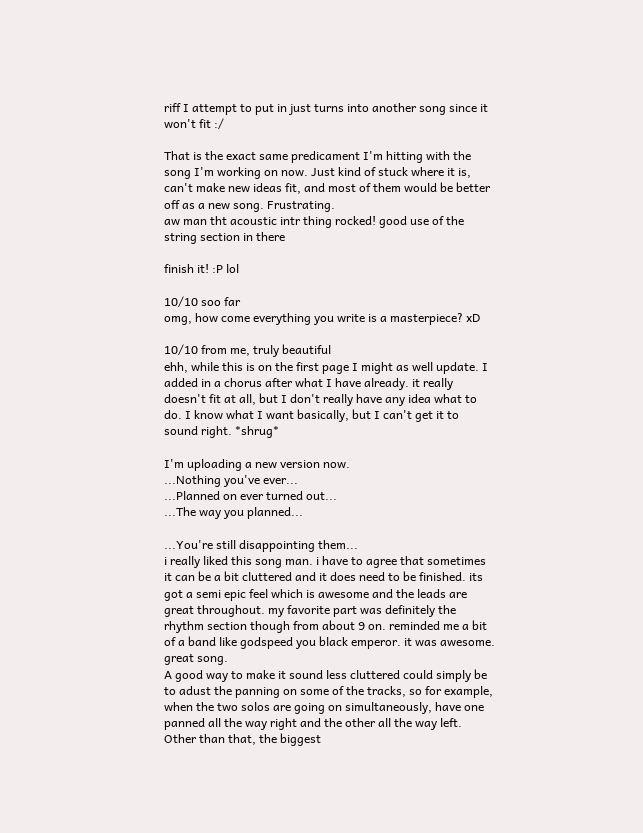riff I attempt to put in just turns into another song since it won't fit :/

That is the exact same predicament I'm hitting with the song I'm working on now. Just kind of stuck where it is, can't make new ideas fit, and most of them would be better off as a new song. Frustrating.
aw man tht acoustic intr thing rocked! good use of the string section in there

finish it! :P lol

10/10 soo far
omg, how come everything you write is a masterpiece? xD

10/10 from me, truly beautiful
ehh, while this is on the first page I might as well update. I added in a chorus after what I have already. it really doesn't fit at all, but I don't really have any idea what to do. I know what I want basically, but I can't get it to sound right. *shrug*

I'm uploading a new version now.
...Nothing you've ever...
...Planned on ever turned out...
...The way you planned...

...You're still disappointing them...
i really liked this song man. i have to agree that sometimes it can be a bit cluttered and it does need to be finished. its got a semi epic feel which is awesome and the leads are great throughout. my favorite part was definitely the rhythm section though from about 9 on. reminded me a bit of a band like godspeed you black emperor. it was awesome. great song.
A good way to make it sound less cluttered could simply be to adust the panning on some of the tracks, so for example, when the two solos are going on simultaneously, have one panned all the way right and the other all the way left. Other than that, the biggest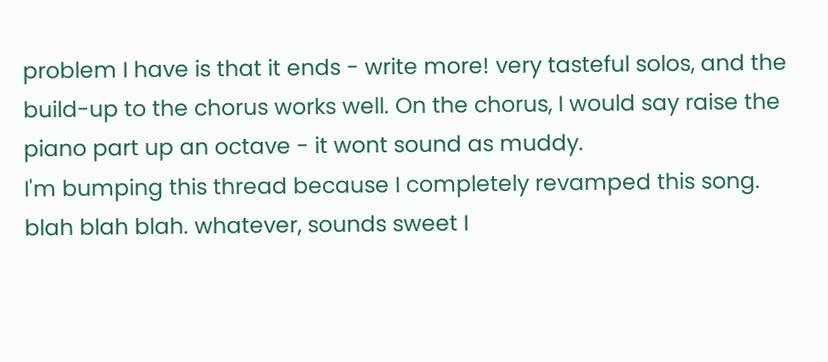problem I have is that it ends - write more! very tasteful solos, and the build-up to the chorus works well. On the chorus, I would say raise the piano part up an octave - it wont sound as muddy.
I'm bumping this thread because I completely revamped this song. blah blah blah. whatever, sounds sweet I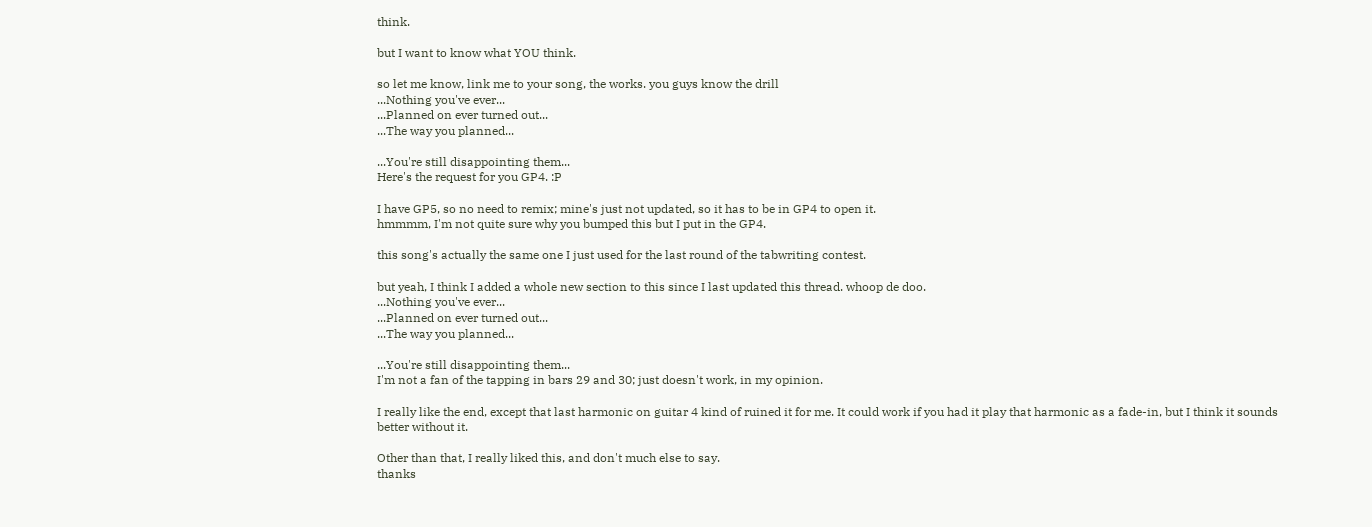think.

but I want to know what YOU think.

so let me know, link me to your song, the works. you guys know the drill
...Nothing you've ever...
...Planned on ever turned out...
...The way you planned...

...You're still disappointing them...
Here's the request for you GP4. :P

I have GP5, so no need to remix; mine's just not updated, so it has to be in GP4 to open it.
hmmmm, I'm not quite sure why you bumped this but I put in the GP4.

this song's actually the same one I just used for the last round of the tabwriting contest.

but yeah, I think I added a whole new section to this since I last updated this thread. whoop de doo.
...Nothing you've ever...
...Planned on ever turned out...
...The way you planned...

...You're still disappointing them...
I'm not a fan of the tapping in bars 29 and 30; just doesn't work, in my opinion.

I really like the end, except that last harmonic on guitar 4 kind of ruined it for me. It could work if you had it play that harmonic as a fade-in, but I think it sounds better without it.

Other than that, I really liked this, and don't much else to say.
thanks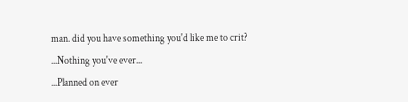man. did you have something you'd like me to crit?
...Nothing you've ever...
...Planned on ever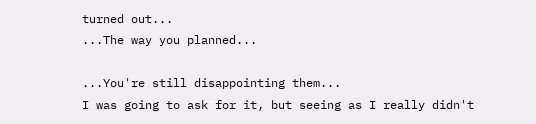turned out...
...The way you planned...

...You're still disappointing them...
I was going to ask for it, but seeing as I really didn't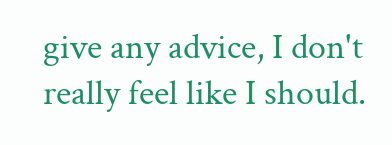give any advice, I don't really feel like I should.